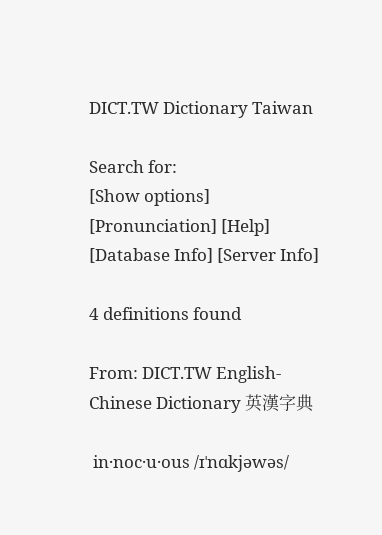DICT.TW Dictionary Taiwan

Search for:
[Show options]
[Pronunciation] [Help] [Database Info] [Server Info]

4 definitions found

From: DICT.TW English-Chinese Dictionary 英漢字典

 in·noc·u·ous /ɪˈnɑkjəwəs/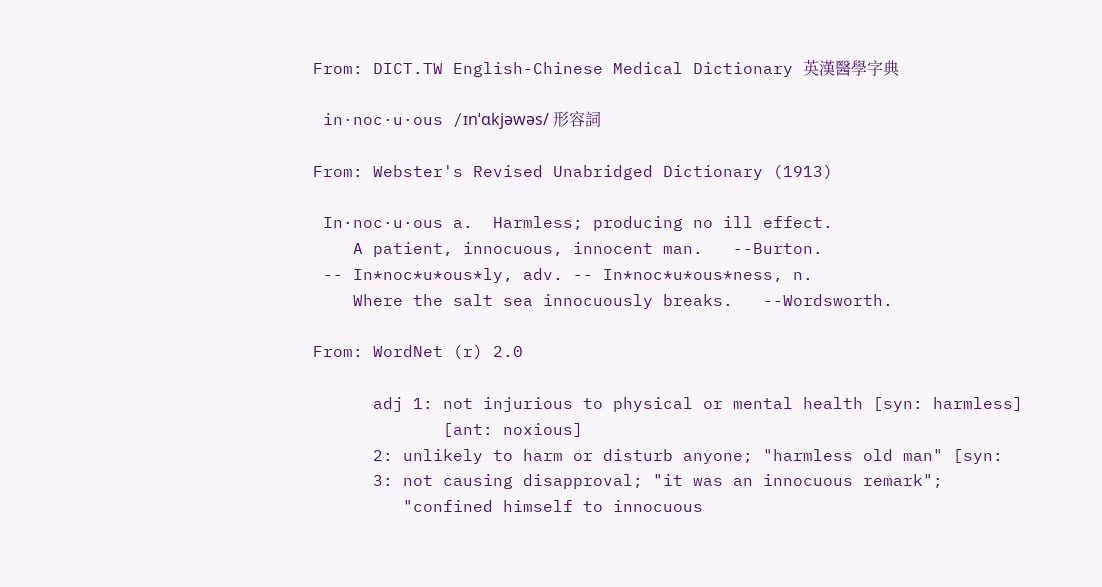From: DICT.TW English-Chinese Medical Dictionary 英漢醫學字典

 in·noc·u·ous /ɪnˈɑkjəwəs/ 形容詞

From: Webster's Revised Unabridged Dictionary (1913)

 In·noc·u·ous a.  Harmless; producing no ill effect.
    A patient, innocuous, innocent man.   --Burton.
 -- In*noc*u*ous*ly, adv. -- In*noc*u*ous*ness, n.
    Where the salt sea innocuously breaks.   --Wordsworth.

From: WordNet (r) 2.0

      adj 1: not injurious to physical or mental health [syn: harmless]
             [ant: noxious]
      2: unlikely to harm or disturb anyone; "harmless old man" [syn:
      3: not causing disapproval; "it was an innocuous remark";
         "confined himself to innocuous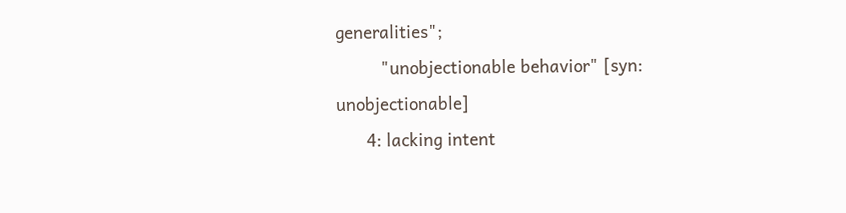generalities";
         "unobjectionable behavior" [syn: unobjectionable]
      4: lacking intent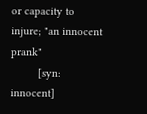or capacity to injure; "an innocent prank"
         [syn: innocent]